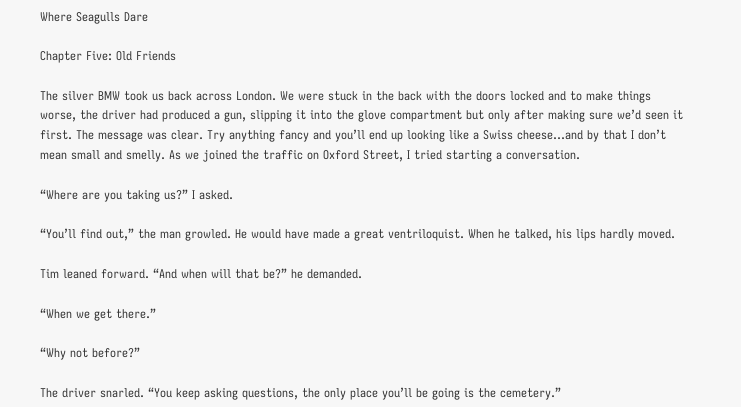Where Seagulls Dare

Chapter Five: Old Friends

The silver BMW took us back across London. We were stuck in the back with the doors locked and to make things worse, the driver had produced a gun, slipping it into the glove compartment but only after making sure we’d seen it first. The message was clear. Try anything fancy and you’ll end up looking like a Swiss cheese…and by that I don’t mean small and smelly. As we joined the traffic on Oxford Street, I tried starting a conversation.

“Where are you taking us?” I asked.

“You’ll find out,” the man growled. He would have made a great ventriloquist. When he talked, his lips hardly moved.

Tim leaned forward. “And when will that be?” he demanded.

“When we get there.”

“Why not before?”

The driver snarled. “You keep asking questions, the only place you’ll be going is the cemetery.”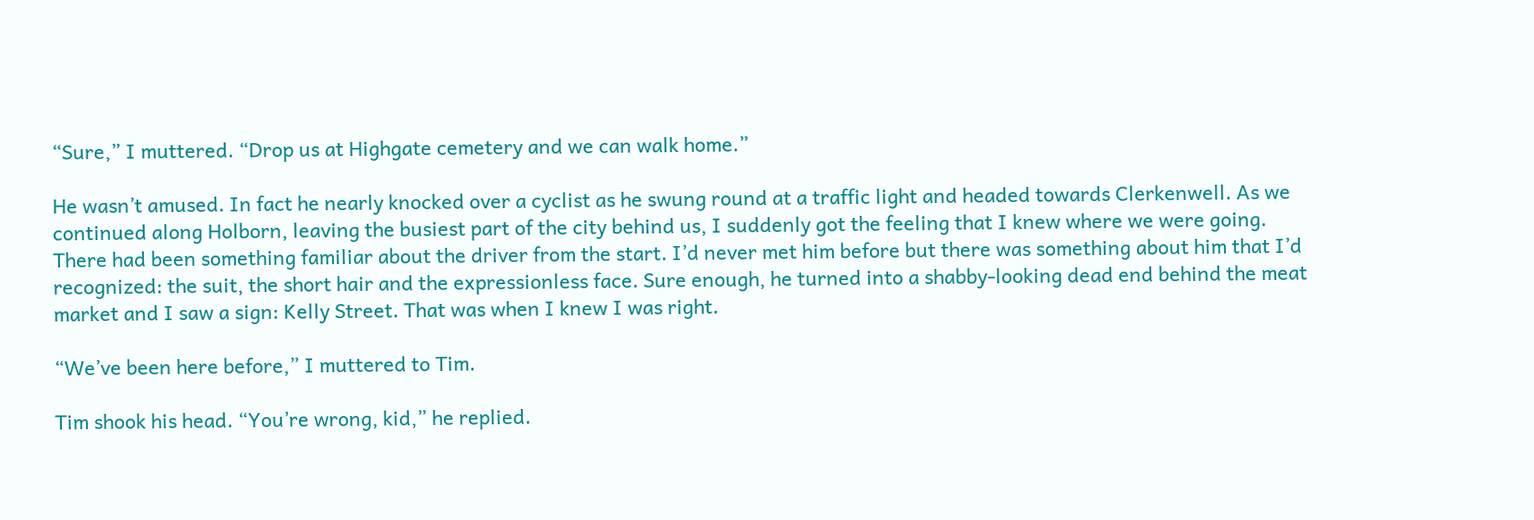“Sure,” I muttered. “Drop us at Highgate cemetery and we can walk home.”

He wasn’t amused. In fact he nearly knocked over a cyclist as he swung round at a traffic light and headed towards Clerkenwell. As we continued along Holborn, leaving the busiest part of the city behind us, I suddenly got the feeling that I knew where we were going. There had been something familiar about the driver from the start. I’d never met him before but there was something about him that I’d recognized: the suit, the short hair and the expressionless face. Sure enough, he turned into a shabby-looking dead end behind the meat market and I saw a sign: Kelly Street. That was when I knew I was right.

“We’ve been here before,” I muttered to Tim.

Tim shook his head. “You’re wrong, kid,” he replied.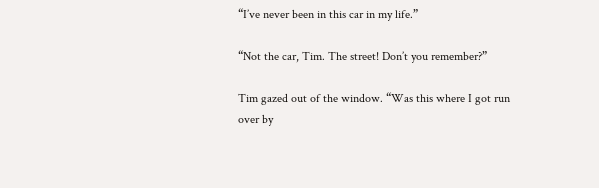“I’ve never been in this car in my life.”

“Not the car, Tim. The street! Don’t you remember?”

Tim gazed out of the window. “Was this where I got run over by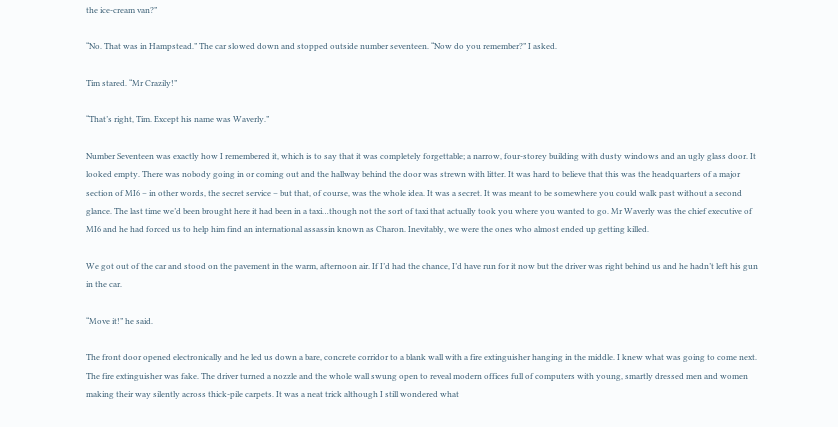the ice-cream van?”

“No. That was in Hampstead.” The car slowed down and stopped outside number seventeen. “Now do you remember?” I asked.

Tim stared. “Mr Crazily!”

“That’s right, Tim. Except his name was Waverly.”

Number Seventeen was exactly how I remembered it, which is to say that it was completely forgettable; a narrow, four-storey building with dusty windows and an ugly glass door. It looked empty. There was nobody going in or coming out and the hallway behind the door was strewn with litter. It was hard to believe that this was the headquarters of a major section of MI6 – in other words, the secret service – but that, of course, was the whole idea. It was a secret. It was meant to be somewhere you could walk past without a second glance. The last time we’d been brought here it had been in a taxi…though not the sort of taxi that actually took you where you wanted to go. Mr Waverly was the chief executive of MI6 and he had forced us to help him find an international assassin known as Charon. Inevitably, we were the ones who almost ended up getting killed.

We got out of the car and stood on the pavement in the warm, afternoon air. If I’d had the chance, I’d have run for it now but the driver was right behind us and he hadn’t left his gun in the car.

“Move it!” he said.

The front door opened electronically and he led us down a bare, concrete corridor to a blank wall with a fire extinguisher hanging in the middle. I knew what was going to come next. The fire extinguisher was fake. The driver turned a nozzle and the whole wall swung open to reveal modern offices full of computers with young, smartly dressed men and women making their way silently across thick-pile carpets. It was a neat trick although I still wondered what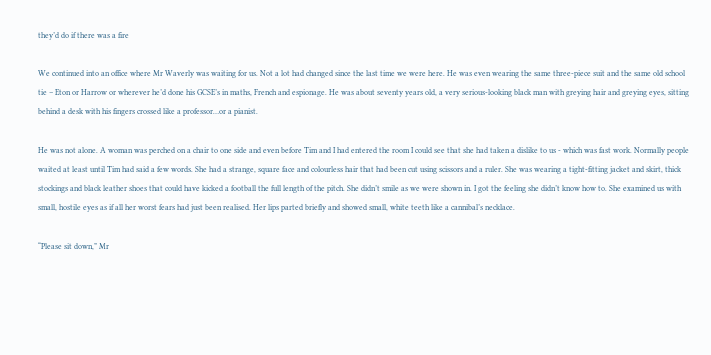they’d do if there was a fire

We continued into an office where Mr Waverly was waiting for us. Not a lot had changed since the last time we were here. He was even wearing the same three-piece suit and the same old school tie – Eton or Harrow or wherever he’d done his GCSE’s in maths, French and espionage. He was about seventy years old, a very serious-looking black man with greying hair and greying eyes, sitting behind a desk with his fingers crossed like a professor…or a pianist.

He was not alone. A woman was perched on a chair to one side and even before Tim and I had entered the room I could see that she had taken a dislike to us - which was fast work. Normally people waited at least until Tim had said a few words. She had a strange, square face and colourless hair that had been cut using scissors and a ruler. She was wearing a tight-fitting jacket and skirt, thick stockings and black leather shoes that could have kicked a football the full length of the pitch. She didn’t smile as we were shown in. I got the feeling she didn’t know how to. She examined us with small, hostile eyes as if all her worst fears had just been realised. Her lips parted briefly and showed small, white teeth like a cannibal’s necklace.

“Please sit down,” Mr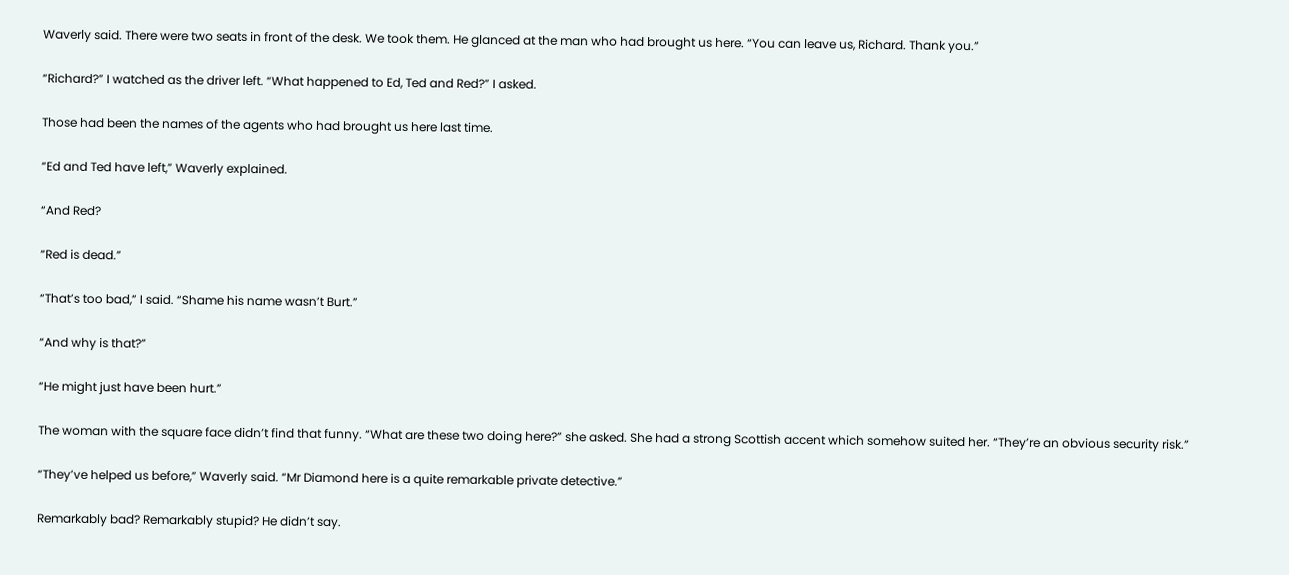Waverly said. There were two seats in front of the desk. We took them. He glanced at the man who had brought us here. “You can leave us, Richard. Thank you.”

“Richard?” I watched as the driver left. “What happened to Ed, Ted and Red?” I asked.

Those had been the names of the agents who had brought us here last time.

“Ed and Ted have left,” Waverly explained.

“And Red?

“Red is dead.”

“That’s too bad,” I said. “Shame his name wasn’t Burt.”

“And why is that?”

“He might just have been hurt.”

The woman with the square face didn’t find that funny. “What are these two doing here?” she asked. She had a strong Scottish accent which somehow suited her. “They’re an obvious security risk.”

“They’ve helped us before,” Waverly said. “Mr Diamond here is a quite remarkable private detective.”

Remarkably bad? Remarkably stupid? He didn’t say.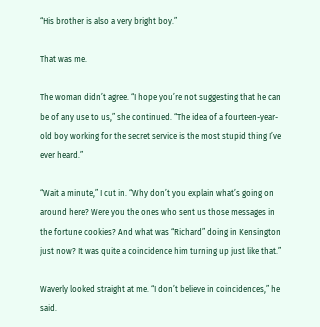“His brother is also a very bright boy.”

That was me.

The woman didn’t agree. “I hope you’re not suggesting that he can be of any use to us,” she continued. “The idea of a fourteen-year-old boy working for the secret service is the most stupid thing I’ve ever heard.”

“Wait a minute,” I cut in. “Why don’t you explain what’s going on around here? Were you the ones who sent us those messages in the fortune cookies? And what was “Richard” doing in Kensington just now? It was quite a coincidence him turning up just like that.”

Waverly looked straight at me. “I don’t believe in coincidences,” he said.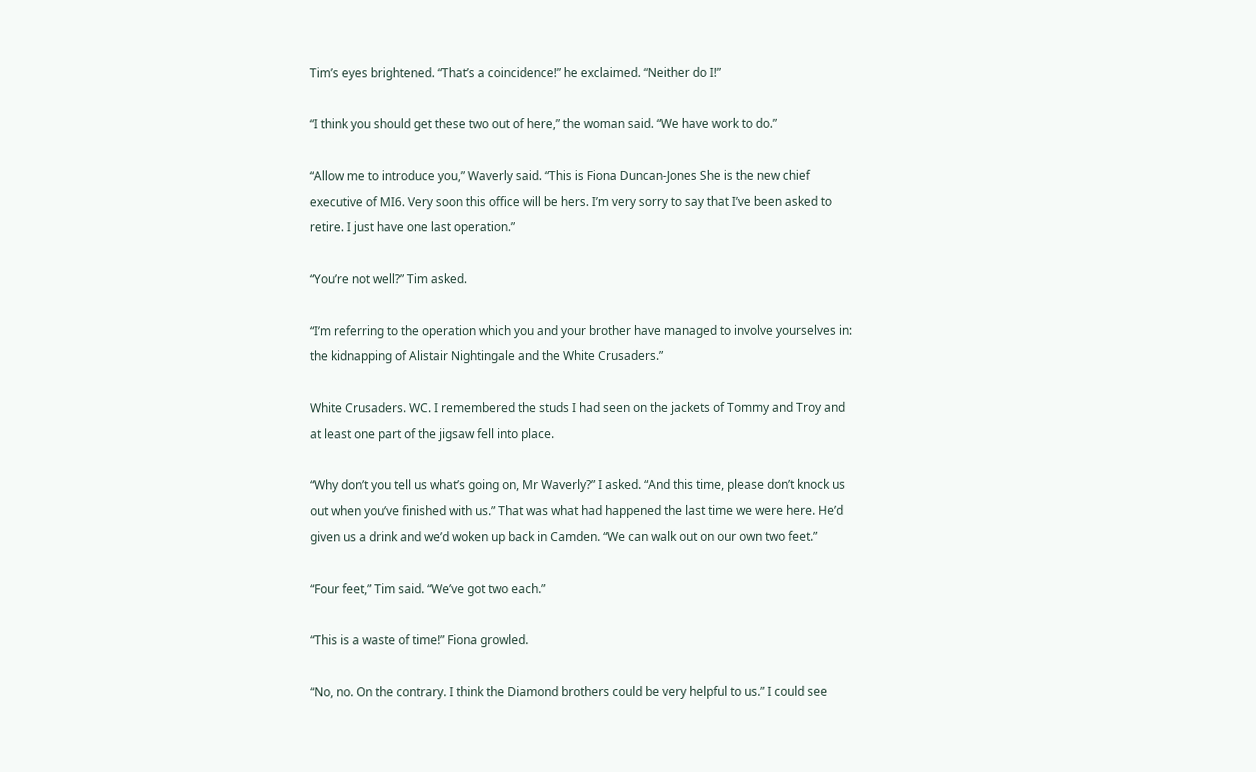Tim’s eyes brightened. “That’s a coincidence!” he exclaimed. “Neither do I!”

“I think you should get these two out of here,” the woman said. “We have work to do.”

“Allow me to introduce you,” Waverly said. “This is Fiona Duncan-Jones She is the new chief executive of MI6. Very soon this office will be hers. I’m very sorry to say that I’ve been asked to retire. I just have one last operation.”

“You’re not well?” Tim asked.

“I’m referring to the operation which you and your brother have managed to involve yourselves in: the kidnapping of Alistair Nightingale and the White Crusaders.”

White Crusaders. WC. I remembered the studs I had seen on the jackets of Tommy and Troy and at least one part of the jigsaw fell into place.

“Why don’t you tell us what’s going on, Mr Waverly?” I asked. “And this time, please don’t knock us out when you’ve finished with us.” That was what had happened the last time we were here. He’d given us a drink and we’d woken up back in Camden. “We can walk out on our own two feet.”

“Four feet,” Tim said. “We’ve got two each.”

“This is a waste of time!” Fiona growled.

“No, no. On the contrary. I think the Diamond brothers could be very helpful to us.” I could see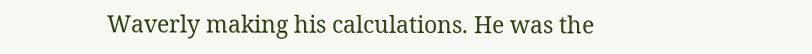Waverly making his calculations. He was the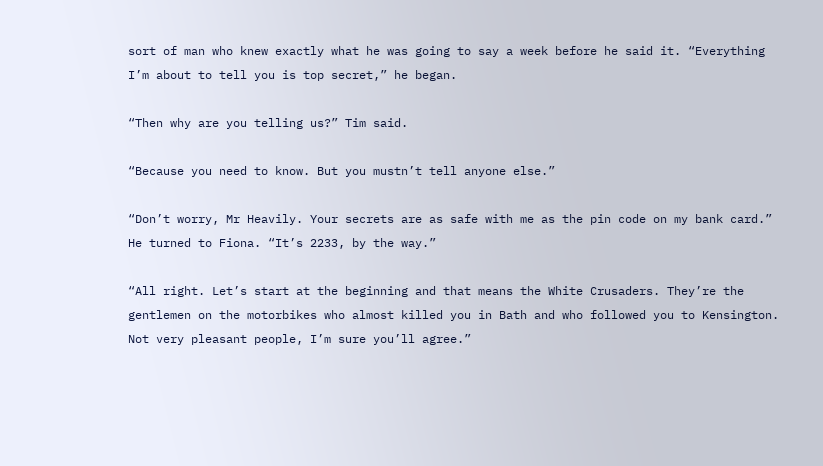sort of man who knew exactly what he was going to say a week before he said it. “Everything I’m about to tell you is top secret,” he began.

“Then why are you telling us?” Tim said.

“Because you need to know. But you mustn’t tell anyone else.”

“Don’t worry, Mr Heavily. Your secrets are as safe with me as the pin code on my bank card.” He turned to Fiona. “It’s 2233, by the way.”

“All right. Let’s start at the beginning and that means the White Crusaders. They’re the gentlemen on the motorbikes who almost killed you in Bath and who followed you to Kensington. Not very pleasant people, I’m sure you’ll agree.”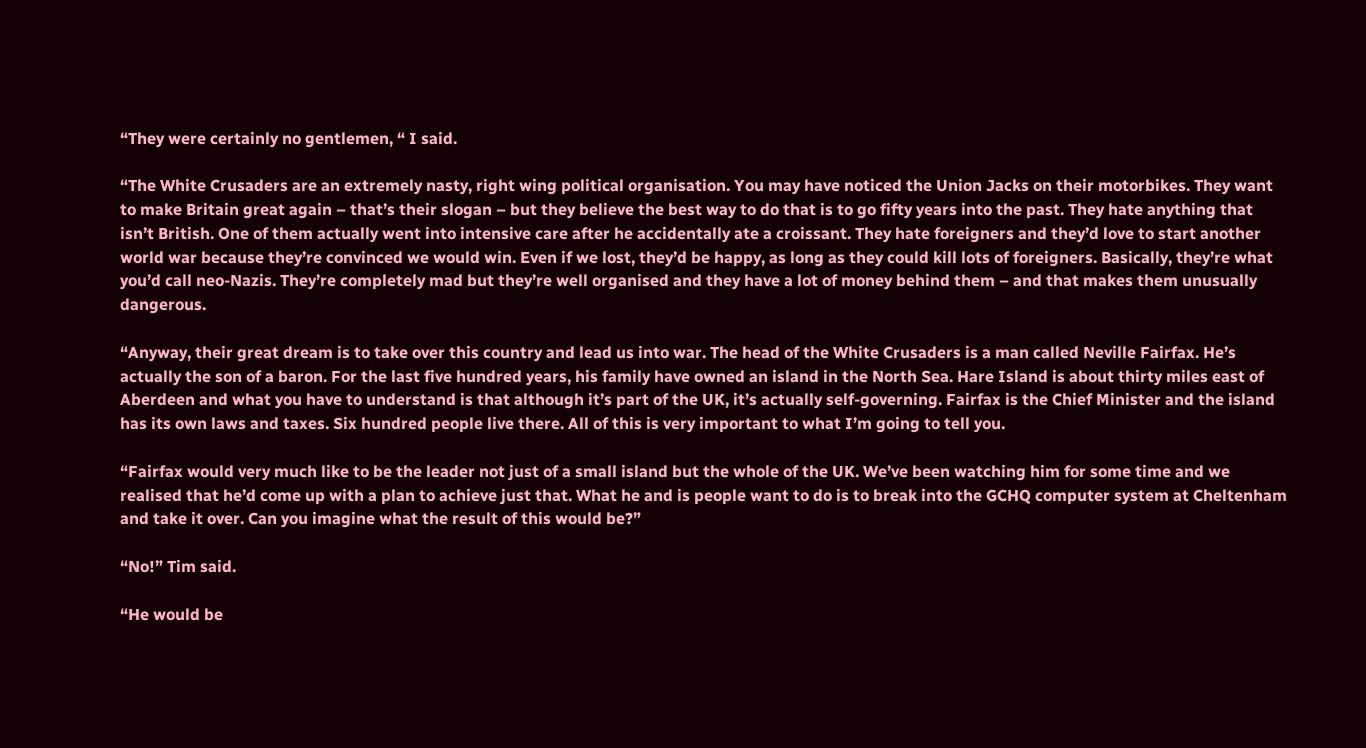“They were certainly no gentlemen, “ I said.

“The White Crusaders are an extremely nasty, right wing political organisation. You may have noticed the Union Jacks on their motorbikes. They want to make Britain great again – that’s their slogan – but they believe the best way to do that is to go fifty years into the past. They hate anything that isn’t British. One of them actually went into intensive care after he accidentally ate a croissant. They hate foreigners and they’d love to start another world war because they’re convinced we would win. Even if we lost, they’d be happy, as long as they could kill lots of foreigners. Basically, they’re what you’d call neo-Nazis. They’re completely mad but they’re well organised and they have a lot of money behind them – and that makes them unusually dangerous.

“Anyway, their great dream is to take over this country and lead us into war. The head of the White Crusaders is a man called Neville Fairfax. He’s actually the son of a baron. For the last five hundred years, his family have owned an island in the North Sea. Hare Island is about thirty miles east of Aberdeen and what you have to understand is that although it’s part of the UK, it’s actually self-governing. Fairfax is the Chief Minister and the island has its own laws and taxes. Six hundred people live there. All of this is very important to what I’m going to tell you.

“Fairfax would very much like to be the leader not just of a small island but the whole of the UK. We’ve been watching him for some time and we realised that he’d come up with a plan to achieve just that. What he and is people want to do is to break into the GCHQ computer system at Cheltenham and take it over. Can you imagine what the result of this would be?”

“No!” Tim said.

“He would be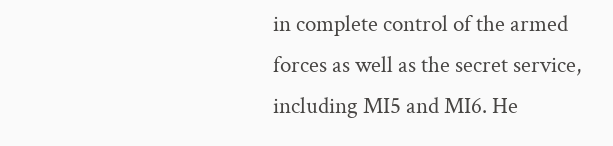in complete control of the armed forces as well as the secret service, including MI5 and MI6. He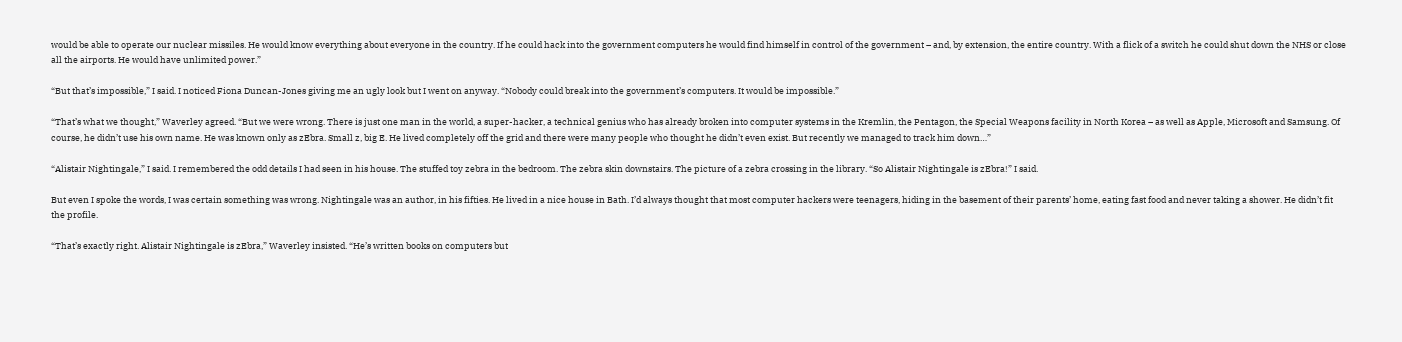would be able to operate our nuclear missiles. He would know everything about everyone in the country. If he could hack into the government computers he would find himself in control of the government – and, by extension, the entire country. With a flick of a switch he could shut down the NHS or close all the airports. He would have unlimited power.”

“But that’s impossible,” I said. I noticed Fiona Duncan-Jones giving me an ugly look but I went on anyway. “Nobody could break into the government’s computers. It would be impossible.”

“That’s what we thought,” Waverley agreed. “But we were wrong. There is just one man in the world, a super-hacker, a technical genius who has already broken into computer systems in the Kremlin, the Pentagon, the Special Weapons facility in North Korea – as well as Apple, Microsoft and Samsung. Of course, he didn’t use his own name. He was known only as zEbra. Small z, big E. He lived completely off the grid and there were many people who thought he didn’t even exist. But recently we managed to track him down…”

“Alistair Nightingale,” I said. I remembered the odd details I had seen in his house. The stuffed toy zebra in the bedroom. The zebra skin downstairs. The picture of a zebra crossing in the library. “So Alistair Nightingale is zEbra!” I said.

But even I spoke the words, I was certain something was wrong. Nightingale was an author, in his fifties. He lived in a nice house in Bath. I’d always thought that most computer hackers were teenagers, hiding in the basement of their parents’ home, eating fast food and never taking a shower. He didn’t fit the profile.

“That’s exactly right. Alistair Nightingale is zEbra,” Waverley insisted. “He’s written books on computers but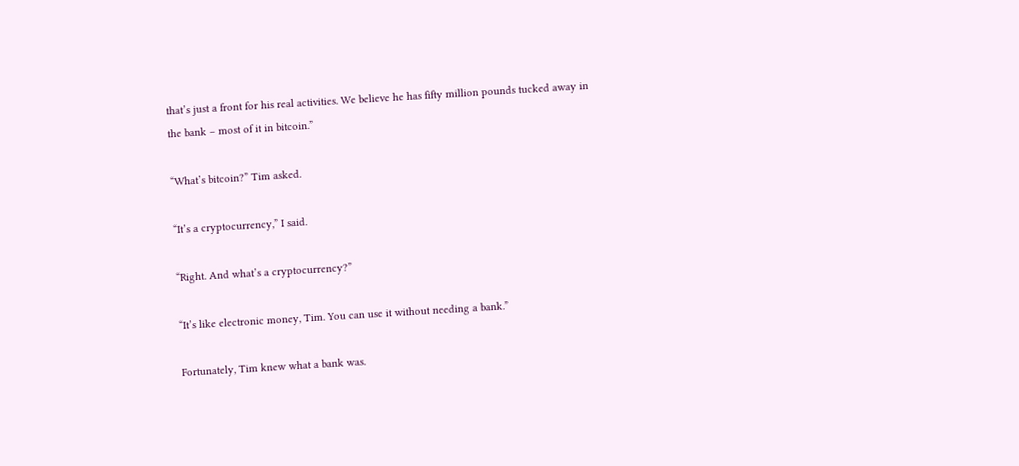that’s just a front for his real activities. We believe he has fifty million pounds tucked away in the bank – most of it in bitcoin.”

“What’s bitcoin?” Tim asked.

“It’s a cryptocurrency,” I said.

“Right. And what’s a cryptocurrency?”

“It’s like electronic money, Tim. You can use it without needing a bank.”

Fortunately, Tim knew what a bank was.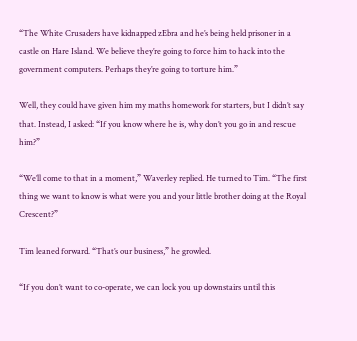“The White Crusaders have kidnapped zEbra and he’s being held prisoner in a castle on Hare Island. We believe they’re going to force him to hack into the government computers. Perhaps they’re going to torture him.”

Well, they could have given him my maths homework for starters, but I didn’t say that. Instead, I asked: “If you know where he is, why don’t you go in and rescue him?”

“We’ll come to that in a moment,” Waverley replied. He turned to Tim. “The first thing we want to know is what were you and your little brother doing at the Royal Crescent?”

Tim leaned forward. “That’s our business,” he growled.

“If you don’t want to co-operate, we can lock you up downstairs until this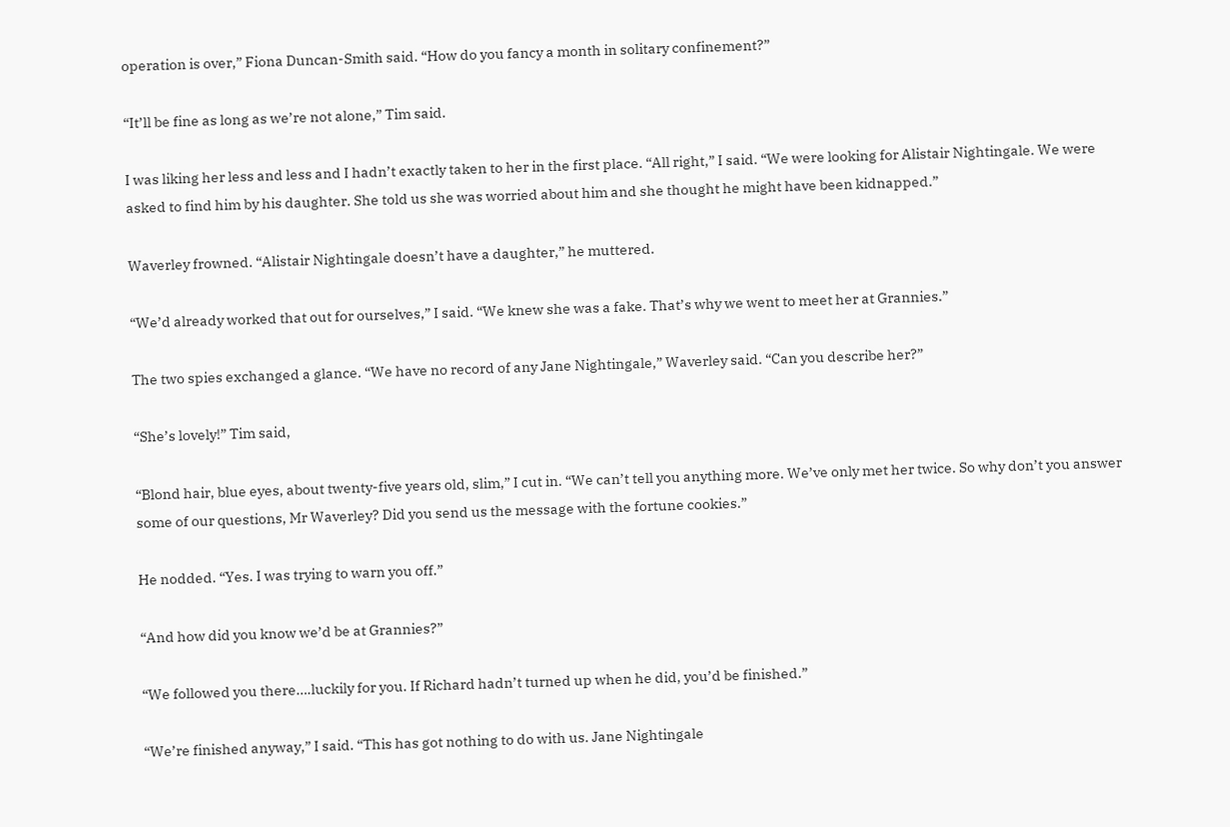operation is over,” Fiona Duncan-Smith said. “How do you fancy a month in solitary confinement?”

“It’ll be fine as long as we’re not alone,” Tim said.

I was liking her less and less and I hadn’t exactly taken to her in the first place. “All right,” I said. “We were looking for Alistair Nightingale. We were asked to find him by his daughter. She told us she was worried about him and she thought he might have been kidnapped.”

Waverley frowned. “Alistair Nightingale doesn’t have a daughter,” he muttered.

“We’d already worked that out for ourselves,” I said. “We knew she was a fake. That’s why we went to meet her at Grannies.”

The two spies exchanged a glance. “We have no record of any Jane Nightingale,” Waverley said. “Can you describe her?”

“She’s lovely!” Tim said,

“Blond hair, blue eyes, about twenty-five years old, slim,” I cut in. “We can’t tell you anything more. We’ve only met her twice. So why don’t you answer some of our questions, Mr Waverley? Did you send us the message with the fortune cookies.”

He nodded. “Yes. I was trying to warn you off.”

“And how did you know we’d be at Grannies?”

“We followed you there….luckily for you. If Richard hadn’t turned up when he did, you’d be finished.”

“We’re finished anyway,” I said. “This has got nothing to do with us. Jane Nightingale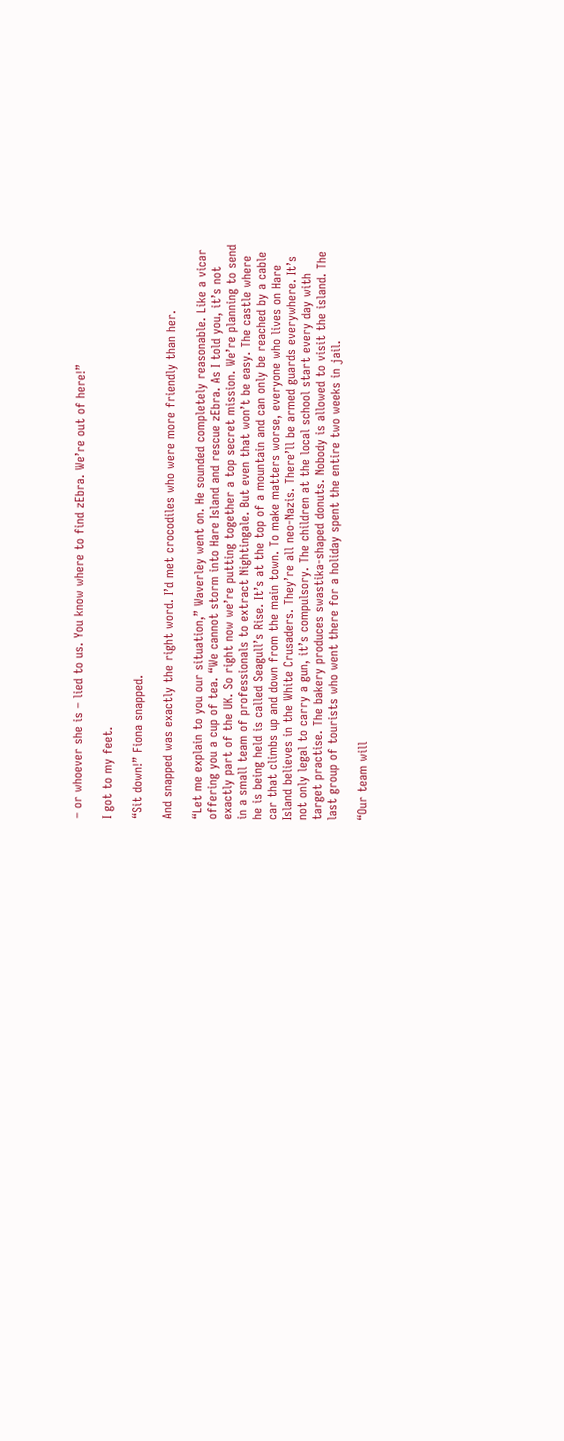– or whoever she is – lied to us. You know where to find zEbra. We’re out of here!”

I got to my feet.

“Sit down!” Fiona snapped.

And snapped was exactly the right word. I’d met crocodiles who were more friendly than her.

“Let me explain to you our situation,” Waverley went on. He sounded completely reasonable. Like a vicar offering you a cup of tea. “We cannot storm into Hare Island and rescue zEbra. As I told you, it’s not exactly part of the UK. So right now we’re putting together a top secret mission. We’re planning to send in a small team of professionals to extract Nightingale. But even that won’t be easy. The castle where he is being held is called Seagull’s Rise. It’s at the top of a mountain and can only be reached by a cable car that climbs up and down from the main town. To make matters worse, everyone who lives on Hare Island believes in the White Crusaders. They’re all neo-Nazis. There’ll be armed guards everywhere. It’s not only legal to carry a gun, it’s compulsory. The children at the local school start every day with target practise. The bakery produces swastika-shaped donuts. Nobody is allowed to visit the island. The last group of tourists who went there for a holiday spent the entire two weeks in jail.

“Our team will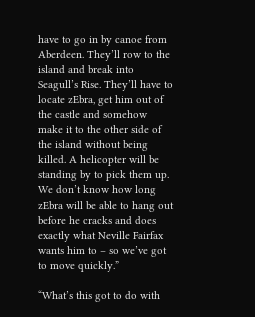have to go in by canoe from Aberdeen. They’ll row to the island and break into Seagull’s Rise. They’ll have to locate zEbra, get him out of the castle and somehow make it to the other side of the island without being killed. A helicopter will be standing by to pick them up. We don’t know how long zEbra will be able to hang out before he cracks and does exactly what Neville Fairfax wants him to – so we’ve got to move quickly.”

“What’s this got to do with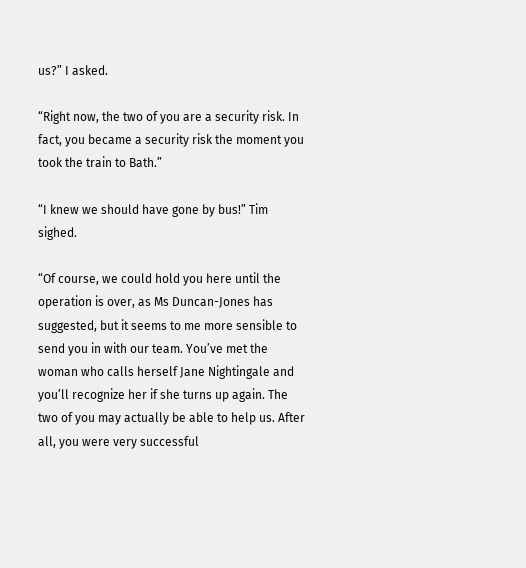us?” I asked.

“Right now, the two of you are a security risk. In fact, you became a security risk the moment you took the train to Bath.”

“I knew we should have gone by bus!” Tim sighed.

“Of course, we could hold you here until the operation is over, as Ms Duncan-Jones has suggested, but it seems to me more sensible to send you in with our team. You’ve met the woman who calls herself Jane Nightingale and you’ll recognize her if she turns up again. The two of you may actually be able to help us. After all, you were very successful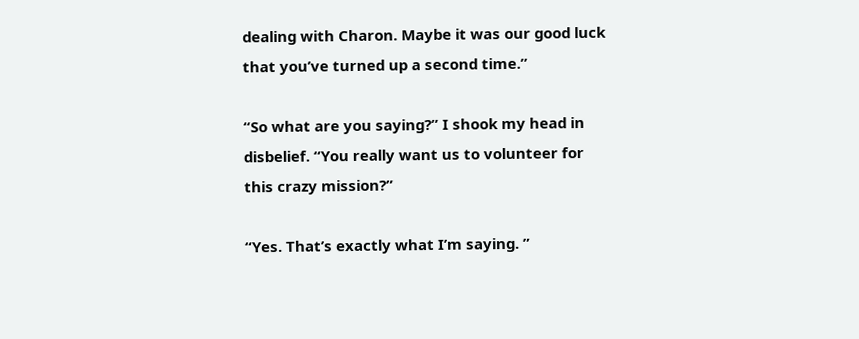dealing with Charon. Maybe it was our good luck that you’ve turned up a second time.”

“So what are you saying?” I shook my head in disbelief. “You really want us to volunteer for this crazy mission?”

“Yes. That’s exactly what I’m saying. ”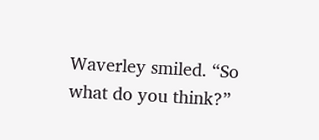Waverley smiled. “So what do you think?”